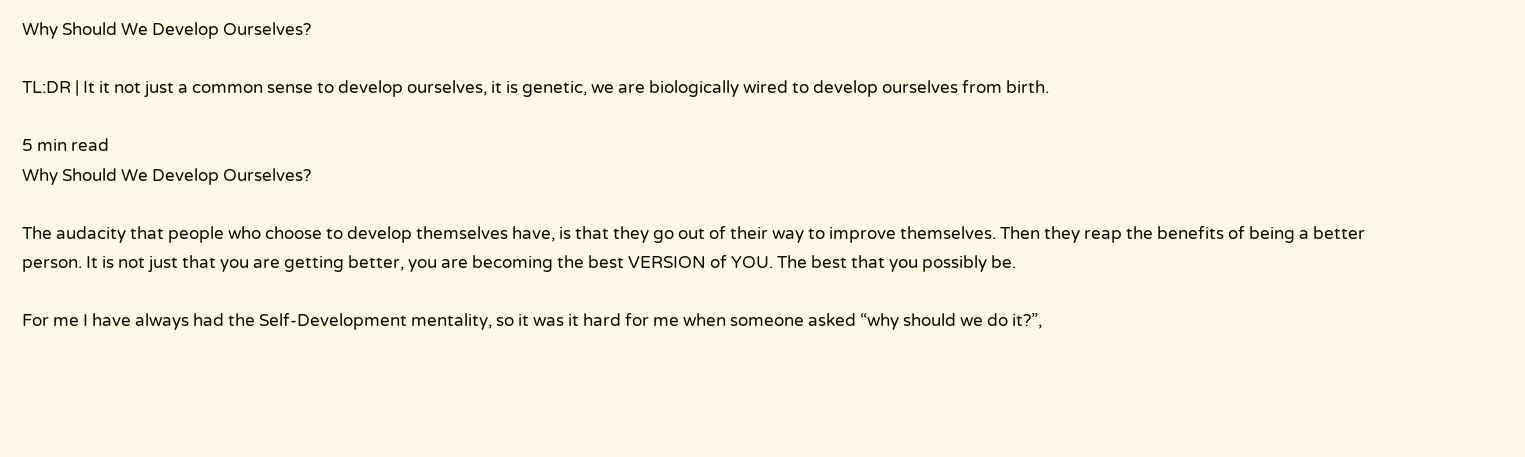Why Should We Develop Ourselves?

TL:DR | It it not just a common sense to develop ourselves, it is genetic, we are biologically wired to develop ourselves from birth.

5 min read
Why Should We Develop Ourselves?

The audacity that people who choose to develop themselves have, is that they go out of their way to improve themselves. Then they reap the benefits of being a better person. It is not just that you are getting better, you are becoming the best VERSION of YOU. The best that you possibly be.

For me I have always had the Self-Development mentality, so it was it hard for me when someone asked “why should we do it?”,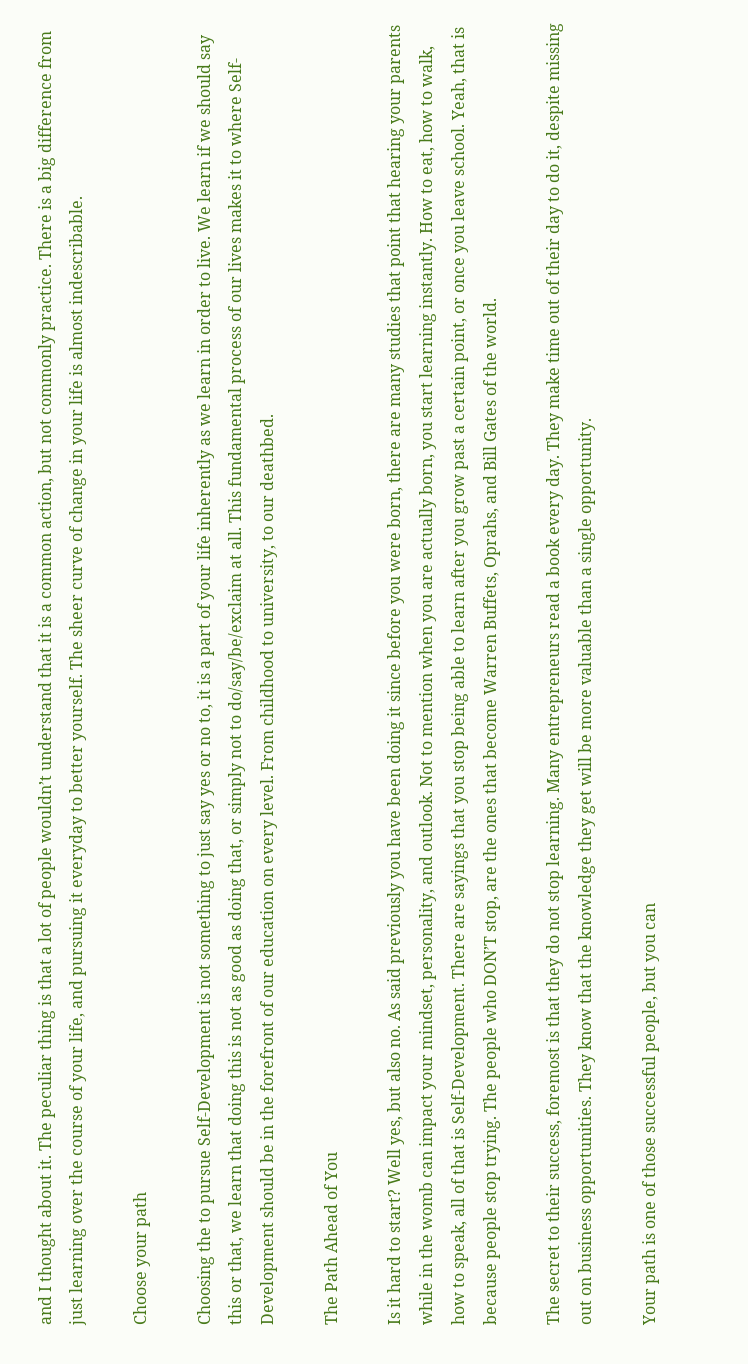and I thought about it. The peculiar thing is that a lot of people wouldn’t understand that it is a common action, but not commonly practice. There is a big difference from just learning over the course of your life, and pursuing it everyday to better yourself. The sheer curve of change in your life is almost indescribable.

Choose your path

Choosing the to pursue Self-Development is not something to just say yes or no to, it is a part of your life inherently as we learn in order to live. We learn if we should say this or that, we learn that doing this is not as good as doing that, or simply not to do/say/be/exclaim at all. This fundamental process of our lives makes it to where Self-Development should be in the forefront of our education on every level. From childhood to university, to our deathbed.

The Path Ahead of You

Is it hard to start? Well yes, but also no. As said previously you have been doing it since before you were born, there are many studies that point that hearing your parents while in the womb can impact your mindset, personality, and outlook. Not to mention when you are actually born, you start learning instantly. How to eat, how to walk, how to speak, all of that is Self-Development. There are sayings that you stop being able to learn after you grow past a certain point, or once you leave school. Yeah, that is because people stop trying. The people who DON’T stop, are the ones that become Warren Buffets, Oprahs, and Bill Gates of the world.

The secret to their success, foremost is that they do not stop learning. Many entrepreneurs read a book every day. They make time out of their day to do it, despite missing out on business opportunities. They know that the knowledge they get will be more valuable than a single opportunity.

Your path is one of those successful people, but you can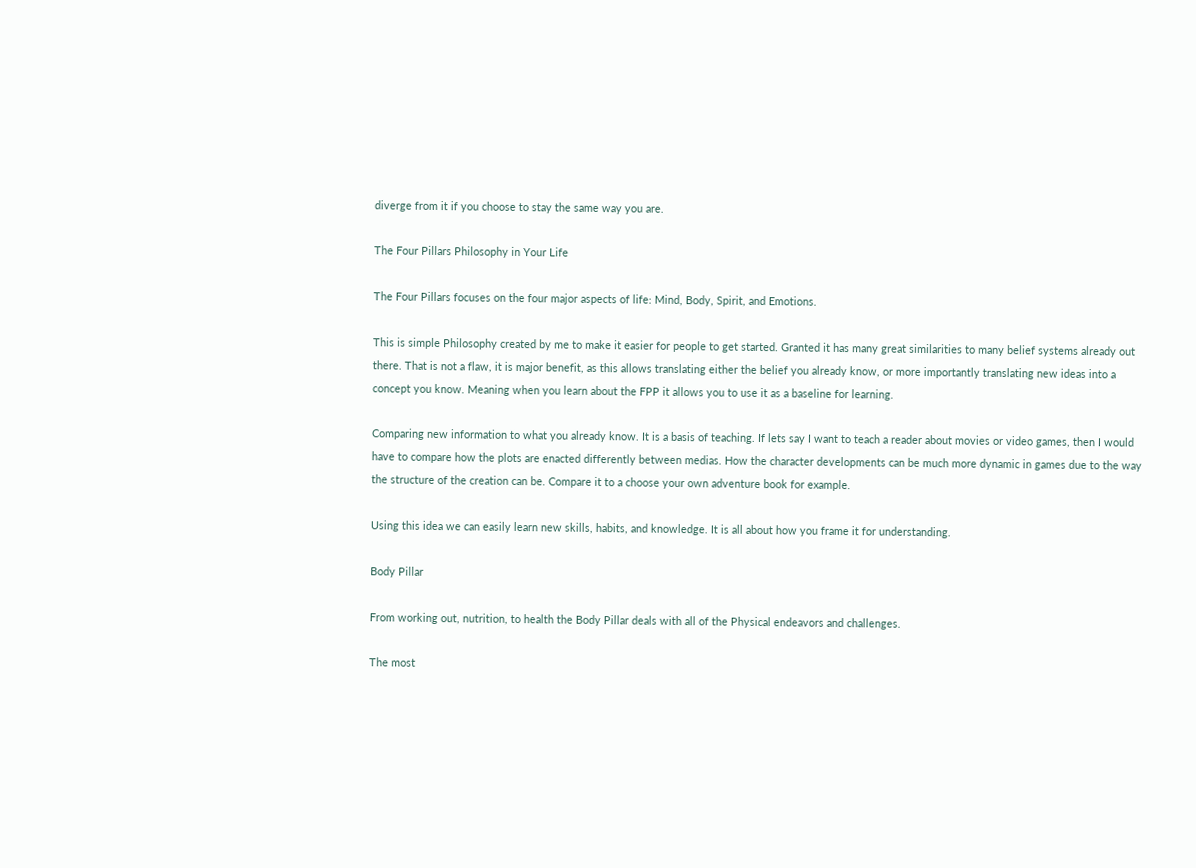diverge from it if you choose to stay the same way you are.

The Four Pillars Philosophy in Your Life

The Four Pillars focuses on the four major aspects of life: Mind, Body, Spirit, and Emotions.

This is simple Philosophy created by me to make it easier for people to get started. Granted it has many great similarities to many belief systems already out there. That is not a flaw, it is major benefit, as this allows translating either the belief you already know, or more importantly translating new ideas into a concept you know. Meaning when you learn about the FPP it allows you to use it as a baseline for learning.

Comparing new information to what you already know. It is a basis of teaching. If lets say I want to teach a reader about movies or video games, then I would have to compare how the plots are enacted differently between medias. How the character developments can be much more dynamic in games due to the way the structure of the creation can be. Compare it to a choose your own adventure book for example.

Using this idea we can easily learn new skills, habits, and knowledge. It is all about how you frame it for understanding.

Body Pillar

From working out, nutrition, to health the Body Pillar deals with all of the Physical endeavors and challenges.

The most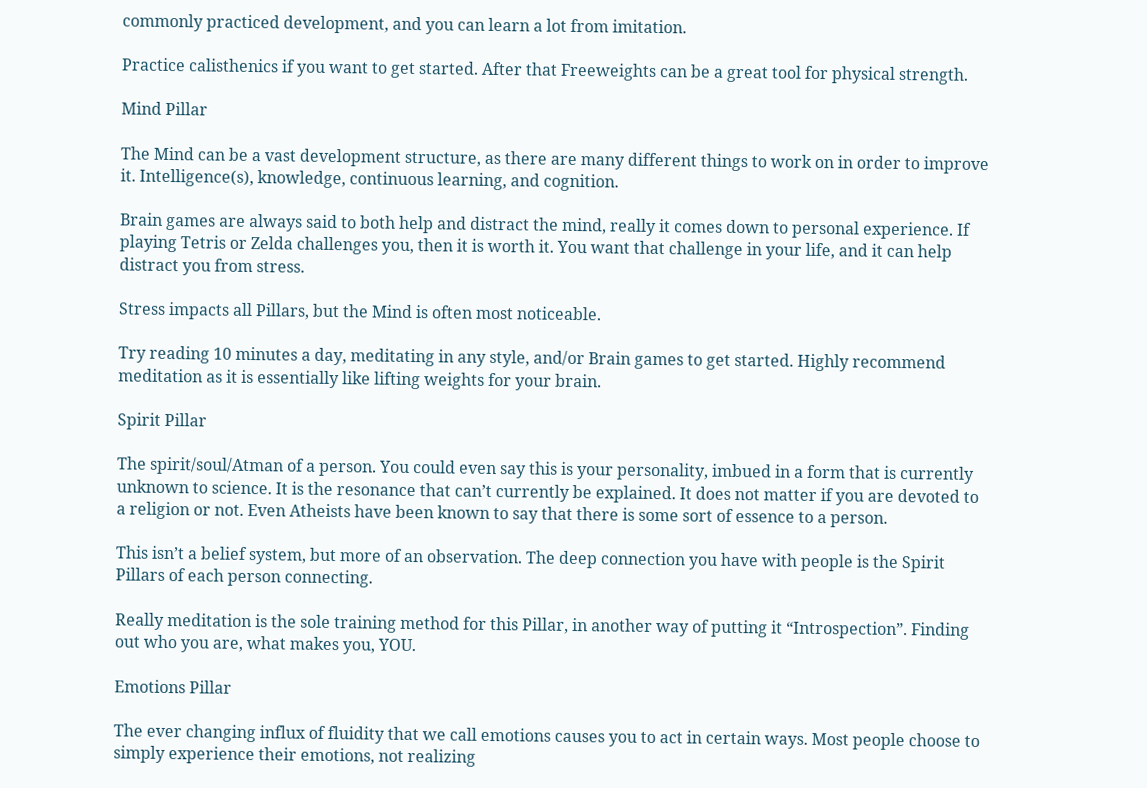commonly practiced development, and you can learn a lot from imitation.

Practice calisthenics if you want to get started. After that Freeweights can be a great tool for physical strength.

Mind Pillar

The Mind can be a vast development structure, as there are many different things to work on in order to improve it. Intelligence(s), knowledge, continuous learning, and cognition.

Brain games are always said to both help and distract the mind, really it comes down to personal experience. If playing Tetris or Zelda challenges you, then it is worth it. You want that challenge in your life, and it can help distract you from stress.

Stress impacts all Pillars, but the Mind is often most noticeable.

Try reading 10 minutes a day, meditating in any style, and/or Brain games to get started. Highly recommend meditation as it is essentially like lifting weights for your brain.

Spirit Pillar

The spirit/soul/Atman of a person. You could even say this is your personality, imbued in a form that is currently unknown to science. It is the resonance that can’t currently be explained. It does not matter if you are devoted to a religion or not. Even Atheists have been known to say that there is some sort of essence to a person.

This isn’t a belief system, but more of an observation. The deep connection you have with people is the Spirit Pillars of each person connecting.

Really meditation is the sole training method for this Pillar, in another way of putting it “Introspection”. Finding out who you are, what makes you, YOU.

Emotions Pillar

The ever changing influx of fluidity that we call emotions causes you to act in certain ways. Most people choose to simply experience their emotions, not realizing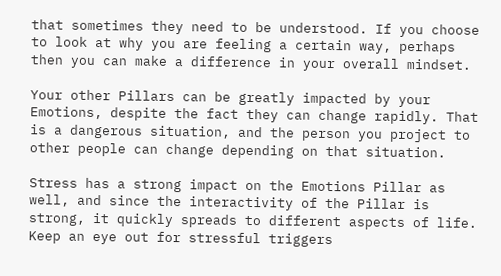that sometimes they need to be understood. If you choose to look at why you are feeling a certain way, perhaps then you can make a difference in your overall mindset.

Your other Pillars can be greatly impacted by your Emotions, despite the fact they can change rapidly. That is a dangerous situation, and the person you project to other people can change depending on that situation.

Stress has a strong impact on the Emotions Pillar as well, and since the interactivity of the Pillar is strong, it quickly spreads to different aspects of life. Keep an eye out for stressful triggers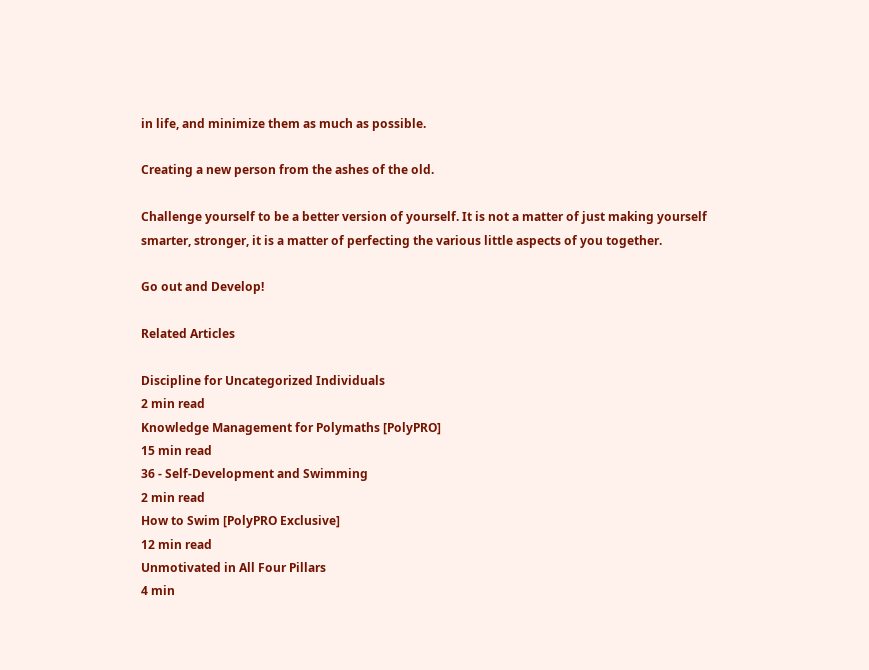in life, and minimize them as much as possible.

Creating a new person from the ashes of the old.

Challenge yourself to be a better version of yourself. It is not a matter of just making yourself smarter, stronger, it is a matter of perfecting the various little aspects of you together.

Go out and Develop!

Related Articles

Discipline for Uncategorized Individuals
2 min read
Knowledge Management for Polymaths [PolyPRO]
15 min read
36 - Self-Development and Swimming
2 min read
How to Swim [PolyPRO Exclusive]
12 min read
Unmotivated in All Four Pillars
4 min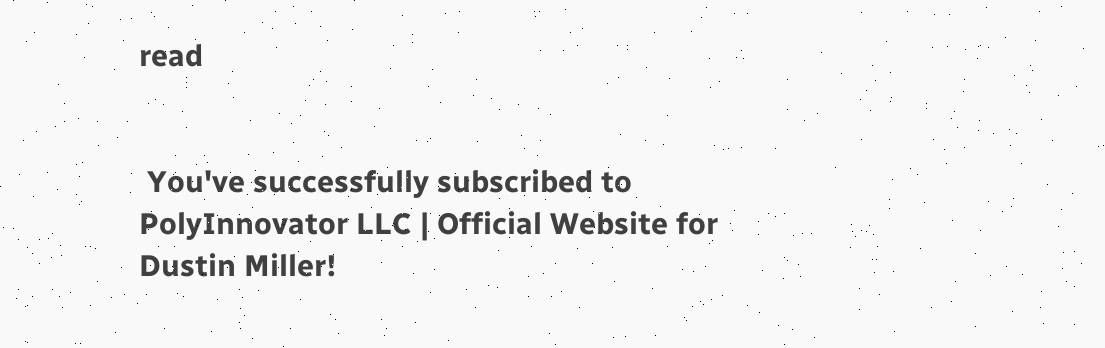read


 You've successfully subscribed to PolyInnovator LLC | Official Website for Dustin Miller!